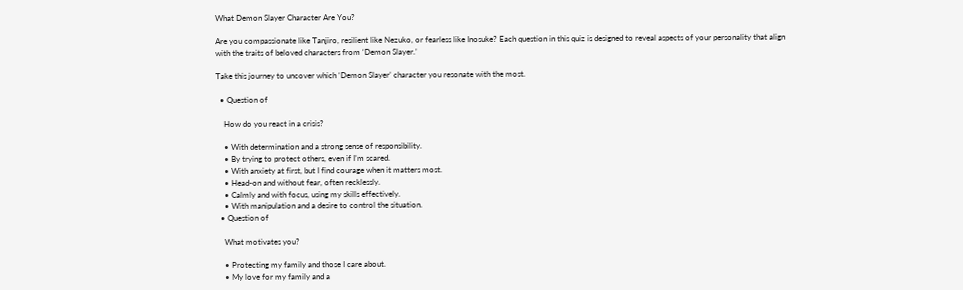What Demon Slayer Character Are You?

Are you compassionate like Tanjiro, resilient like Nezuko, or fearless like Inosuke? Each question in this quiz is designed to reveal aspects of your personality that align with the traits of beloved characters from ‘Demon Slayer.’

Take this journey to uncover which ‘Demon Slayer’ character you resonate with the most.

  • Question of

    How do you react in a crisis?

    • With determination and a strong sense of responsibility.
    • By trying to protect others, even if I’m scared.
    • With anxiety at first, but I find courage when it matters most.
    • Head-on and without fear, often recklessly.
    • Calmly and with focus, using my skills effectively.
    • With manipulation and a desire to control the situation.
  • Question of

    What motivates you?

    • Protecting my family and those I care about.
    • My love for my family and a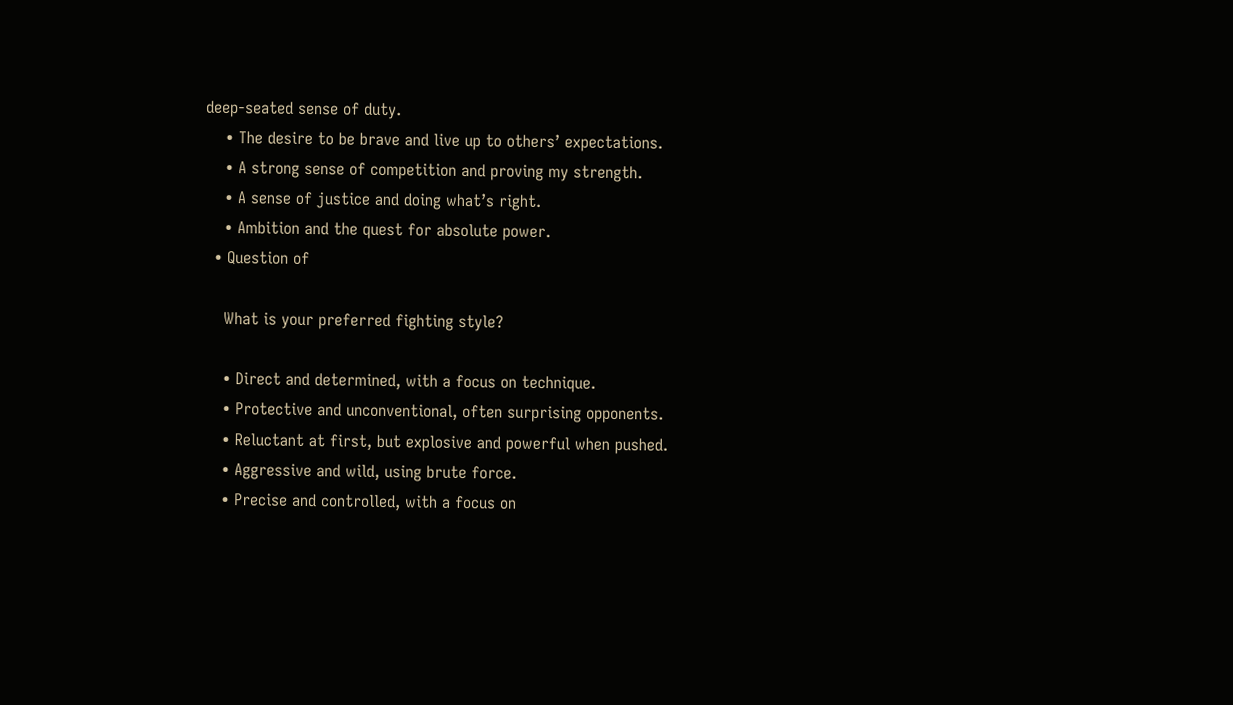deep-seated sense of duty.
    • The desire to be brave and live up to others’ expectations.
    • A strong sense of competition and proving my strength.
    • A sense of justice and doing what’s right.
    • Ambition and the quest for absolute power.
  • Question of

    What is your preferred fighting style?

    • Direct and determined, with a focus on technique.
    • Protective and unconventional, often surprising opponents.
    • Reluctant at first, but explosive and powerful when pushed.
    • Aggressive and wild, using brute force.
    • Precise and controlled, with a focus on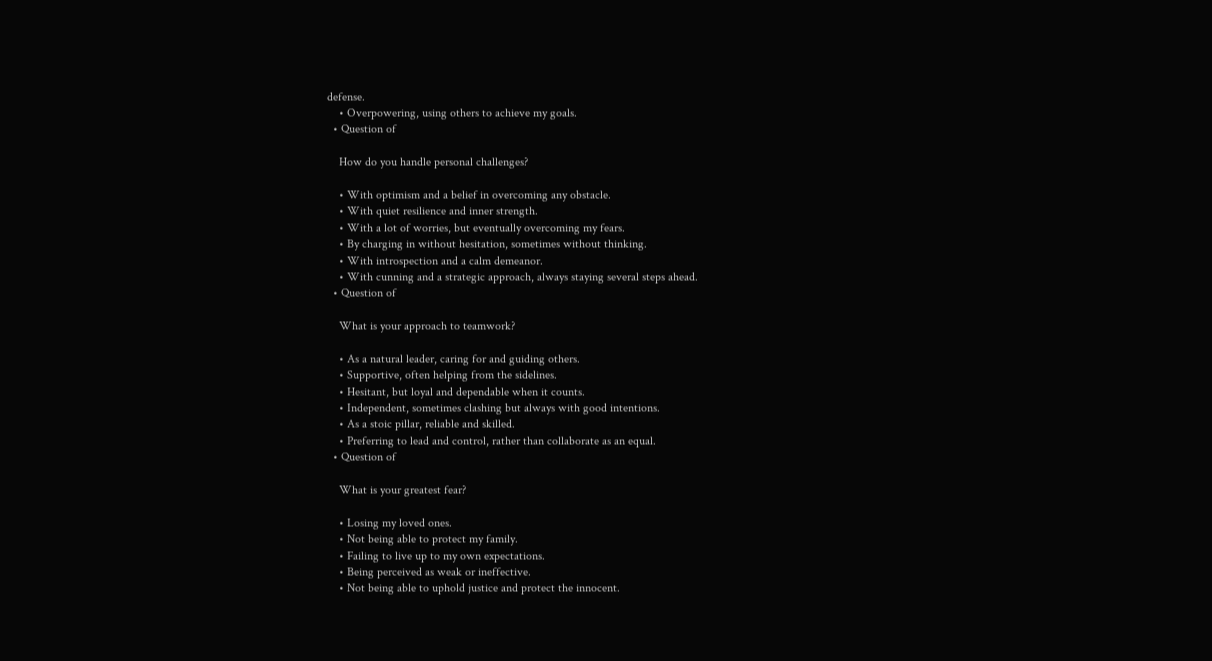defense.
    • Overpowering, using others to achieve my goals.
  • Question of

    How do you handle personal challenges?

    • With optimism and a belief in overcoming any obstacle.
    • With quiet resilience and inner strength.
    • With a lot of worries, but eventually overcoming my fears.
    • By charging in without hesitation, sometimes without thinking.
    • With introspection and a calm demeanor.
    • With cunning and a strategic approach, always staying several steps ahead.
  • Question of

    What is your approach to teamwork?

    • As a natural leader, caring for and guiding others.
    • Supportive, often helping from the sidelines.
    • Hesitant, but loyal and dependable when it counts.
    • Independent, sometimes clashing but always with good intentions.
    • As a stoic pillar, reliable and skilled.
    • Preferring to lead and control, rather than collaborate as an equal.
  • Question of

    What is your greatest fear?

    • Losing my loved ones.
    • Not being able to protect my family.
    • Failing to live up to my own expectations.
    • Being perceived as weak or ineffective.
    • Not being able to uphold justice and protect the innocent.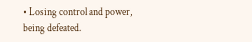• Losing control and power, being defeated.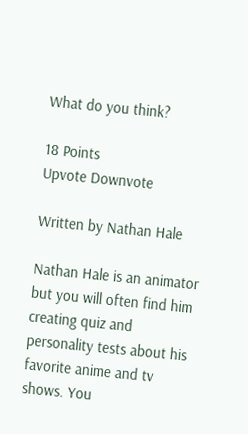What do you think?

18 Points
Upvote Downvote

Written by Nathan Hale

Nathan Hale is an animator but you will often find him creating quiz and personality tests about his favorite anime and tv shows. You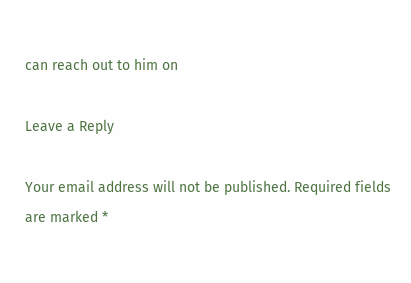can reach out to him on

Leave a Reply

Your email address will not be published. Required fields are marked *